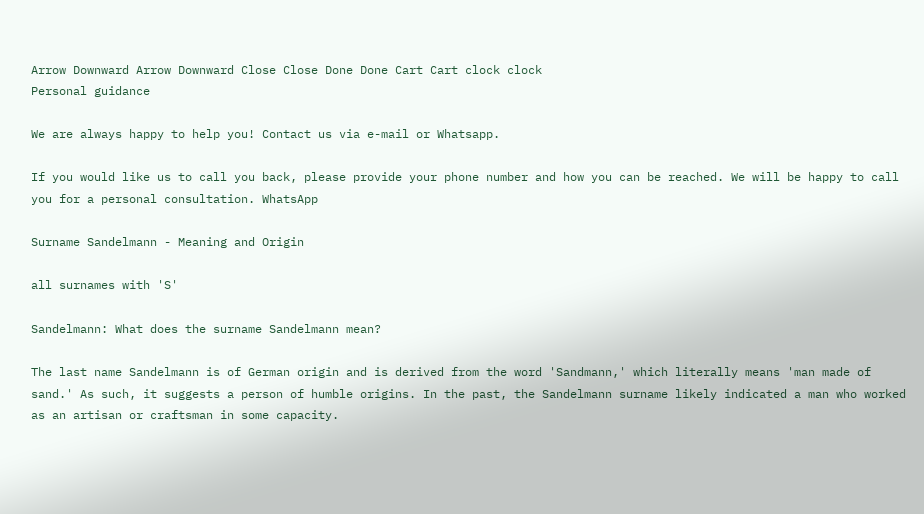Arrow Downward Arrow Downward Close Close Done Done Cart Cart clock clock
Personal guidance

We are always happy to help you! Contact us via e-mail or Whatsapp.

If you would like us to call you back, please provide your phone number and how you can be reached. We will be happy to call you for a personal consultation. WhatsApp

Surname Sandelmann - Meaning and Origin

all surnames with 'S'

Sandelmann: What does the surname Sandelmann mean?

The last name Sandelmann is of German origin and is derived from the word 'Sandmann,' which literally means 'man made of sand.' As such, it suggests a person of humble origins. In the past, the Sandelmann surname likely indicated a man who worked as an artisan or craftsman in some capacity.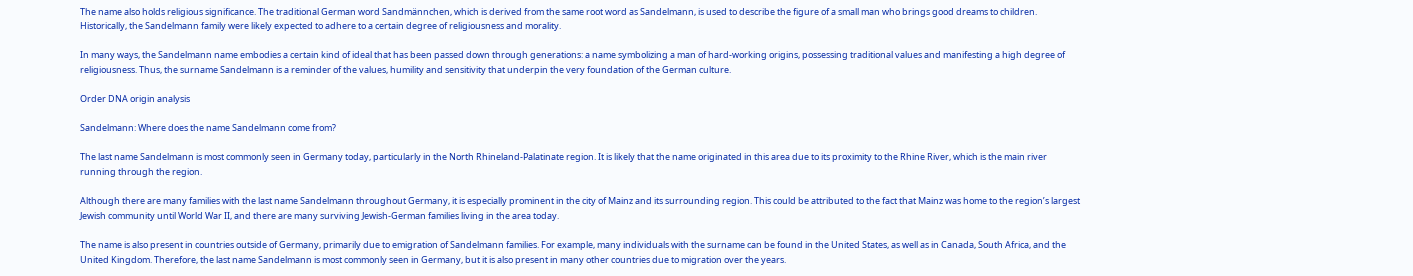The name also holds religious significance. The traditional German word Sandmännchen, which is derived from the same root word as Sandelmann, is used to describe the figure of a small man who brings good dreams to children. Historically, the Sandelmann family were likely expected to adhere to a certain degree of religiousness and morality.

In many ways, the Sandelmann name embodies a certain kind of ideal that has been passed down through generations: a name symbolizing a man of hard-working origins, possessing traditional values and manifesting a high degree of religiousness. Thus, the surname Sandelmann is a reminder of the values, humility and sensitivity that underpin the very foundation of the German culture.

Order DNA origin analysis

Sandelmann: Where does the name Sandelmann come from?

The last name Sandelmann is most commonly seen in Germany today, particularly in the North Rhineland-Palatinate region. It is likely that the name originated in this area due to its proximity to the Rhine River, which is the main river running through the region.

Although there are many families with the last name Sandelmann throughout Germany, it is especially prominent in the city of Mainz and its surrounding region. This could be attributed to the fact that Mainz was home to the region’s largest Jewish community until World War II, and there are many surviving Jewish-German families living in the area today.

The name is also present in countries outside of Germany, primarily due to emigration of Sandelmann families. For example, many individuals with the surname can be found in the United States, as well as in Canada, South Africa, and the United Kingdom. Therefore, the last name Sandelmann is most commonly seen in Germany, but it is also present in many other countries due to migration over the years.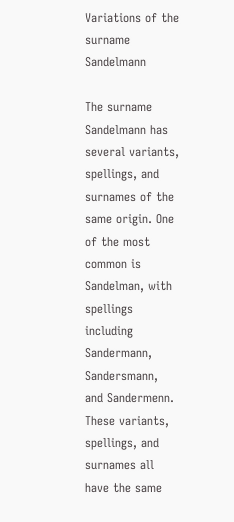Variations of the surname Sandelmann

The surname Sandelmann has several variants, spellings, and surnames of the same origin. One of the most common is Sandelman, with spellings including Sandermann, Sandersmann, and Sandermenn. These variants, spellings, and surnames all have the same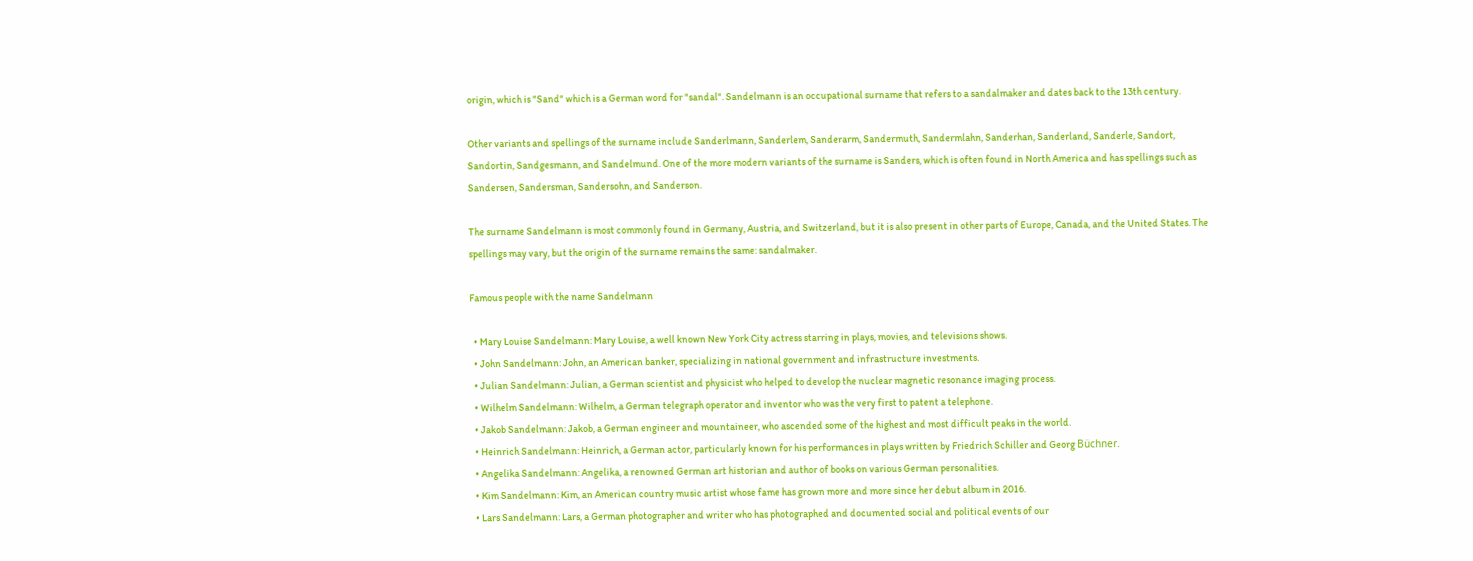origin, which is "Sand" which is a German word for "sandal". Sandelmann is an occupational surname that refers to a sandalmaker and dates back to the 13th century.

Other variants and spellings of the surname include Sanderlmann, Sanderlem, Sanderarm, Sandermuth, Sandermlahn, Sanderhan, Sanderland, Sanderle, Sandort, Sandortin, Sandgesmann, and Sandelmund. One of the more modern variants of the surname is Sanders, which is often found in North America and has spellings such as Sandersen, Sandersman, Sandersohn, and Sanderson.

The surname Sandelmann is most commonly found in Germany, Austria, and Switzerland, but it is also present in other parts of Europe, Canada, and the United States. The spellings may vary, but the origin of the surname remains the same: sandalmaker.

Famous people with the name Sandelmann

  • Mary Louise Sandelmann: Mary Louise, a well known New York City actress starring in plays, movies, and televisions shows.
  • John Sandelmann: John, an American banker, specializing in national government and infrastructure investments.
  • Julian Sandelmann: Julian, a German scientist and physicist who helped to develop the nuclear magnetic resonance imaging process.
  • Wilhelm Sandelmann: Wilhelm, a German telegraph operator and inventor who was the very first to patent a telephone.
  • Jakob Sandelmann: Jakob, a German engineer and mountaineer, who ascended some of the highest and most difficult peaks in the world.
  • Heinrich Sandelmann: Heinrich, a German actor, particularly known for his performances in plays written by Friedrich Schiller and Georg Büchner.
  • Angelika Sandelmann: Angelika, a renowned German art historian and author of books on various German personalities.
  • Kim Sandelmann: Kim, an American country music artist whose fame has grown more and more since her debut album in 2016.
  • Lars Sandelmann: Lars, a German photographer and writer who has photographed and documented social and political events of our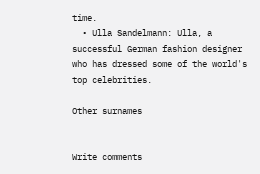time.
  • Ulla Sandelmann: Ulla, a successful German fashion designer who has dressed some of the world's top celebrities.

Other surnames


Write comments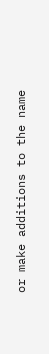or make additions to the name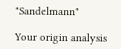"Sandelmann"

Your origin analysis